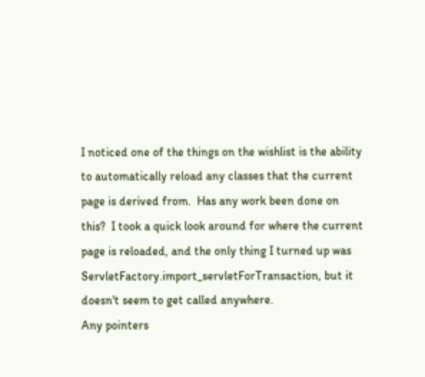I noticed one of the things on the wishlist is the ability to automatically reload any classes that the current page is derived from.  Has any work been done on this?  I took a quick look around for where the current page is reloaded, and the only thing I turned up was ServletFactory.import_servletForTransaction, but it doesn't seem to get called anywhere.
Any pointers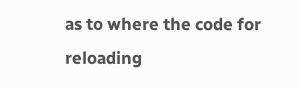as to where the code for reloading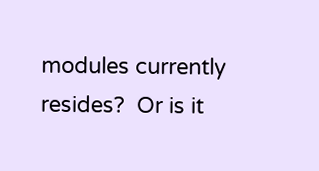modules currently resides?  Or is it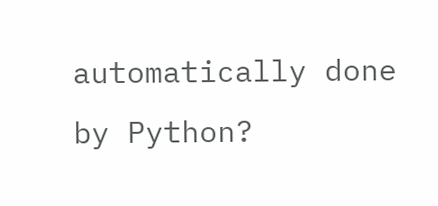automatically done by Python?